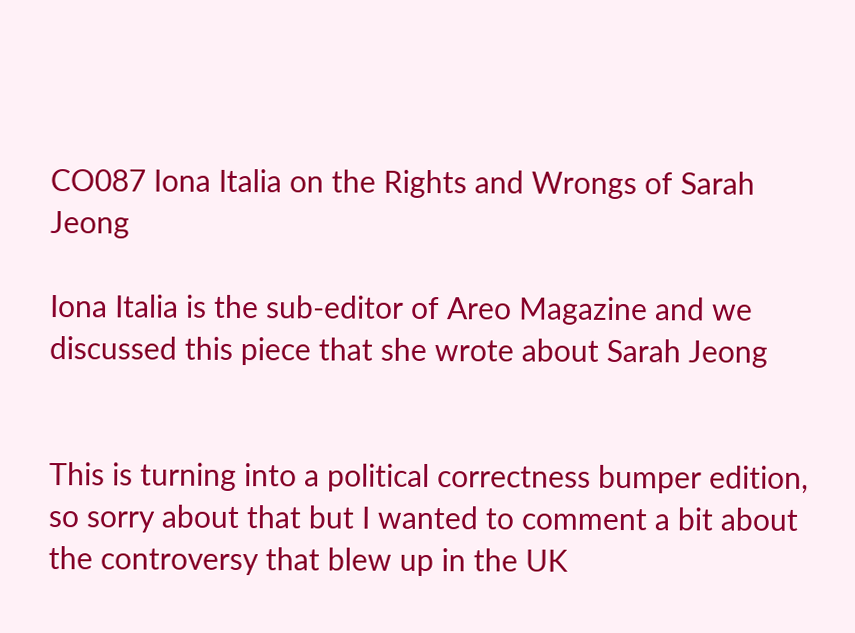CO087 Iona Italia on the Rights and Wrongs of Sarah Jeong

Iona Italia is the sub-editor of Areo Magazine and we discussed this piece that she wrote about Sarah Jeong


This is turning into a political correctness bumper edition, so sorry about that but I wanted to comment a bit about the controversy that blew up in the UK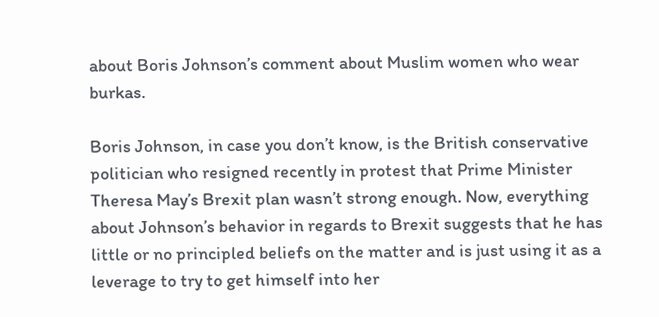about Boris Johnson’s comment about Muslim women who wear burkas.

Boris Johnson, in case you don’t know, is the British conservative politician who resigned recently in protest that Prime Minister Theresa May’s Brexit plan wasn’t strong enough. Now, everything about Johnson’s behavior in regards to Brexit suggests that he has little or no principled beliefs on the matter and is just using it as a leverage to try to get himself into her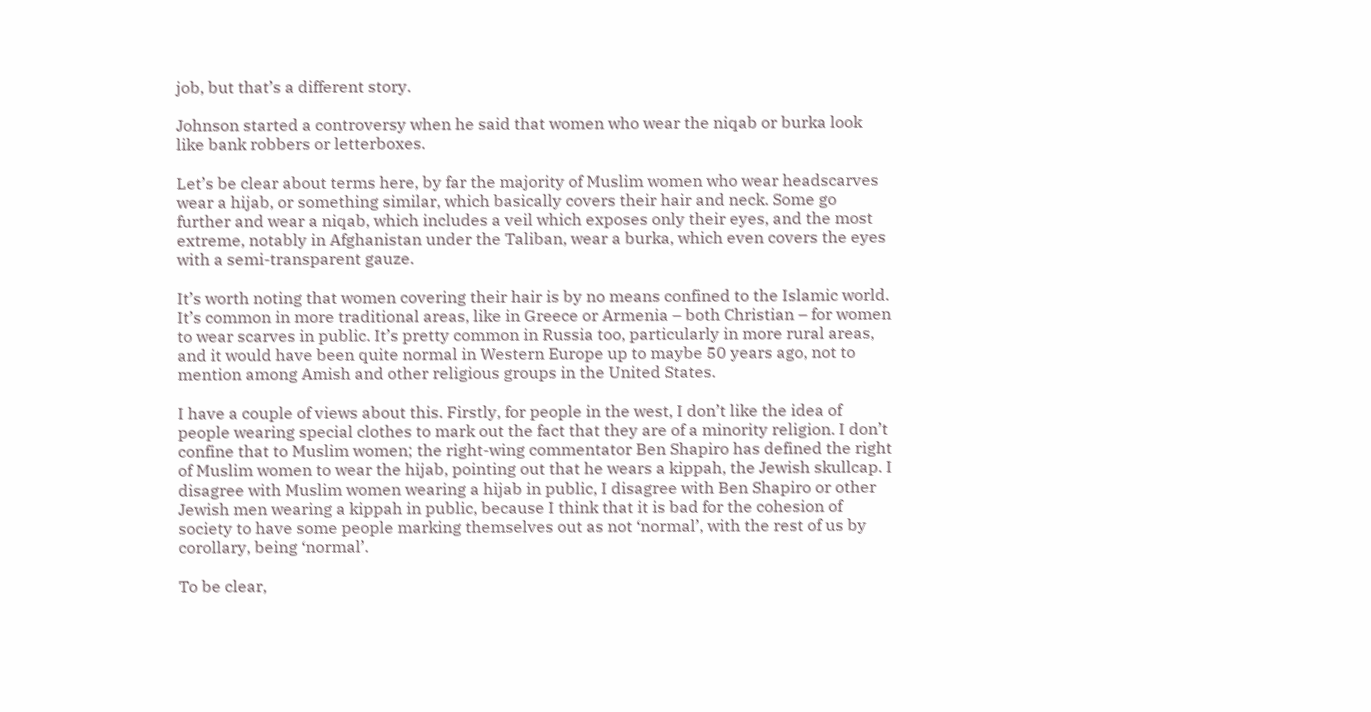job, but that’s a different story.

Johnson started a controversy when he said that women who wear the niqab or burka look like bank robbers or letterboxes.

Let’s be clear about terms here, by far the majority of Muslim women who wear headscarves wear a hijab, or something similar, which basically covers their hair and neck. Some go further and wear a niqab, which includes a veil which exposes only their eyes, and the most extreme, notably in Afghanistan under the Taliban, wear a burka, which even covers the eyes with a semi-transparent gauze.

It’s worth noting that women covering their hair is by no means confined to the Islamic world. It’s common in more traditional areas, like in Greece or Armenia – both Christian – for women to wear scarves in public. It’s pretty common in Russia too, particularly in more rural areas, and it would have been quite normal in Western Europe up to maybe 50 years ago, not to mention among Amish and other religious groups in the United States.

I have a couple of views about this. Firstly, for people in the west, I don’t like the idea of people wearing special clothes to mark out the fact that they are of a minority religion. I don’t confine that to Muslim women; the right-wing commentator Ben Shapiro has defined the right of Muslim women to wear the hijab, pointing out that he wears a kippah, the Jewish skullcap. I disagree with Muslim women wearing a hijab in public, I disagree with Ben Shapiro or other Jewish men wearing a kippah in public, because I think that it is bad for the cohesion of society to have some people marking themselves out as not ‘normal’, with the rest of us by corollary, being ‘normal’.

To be clear,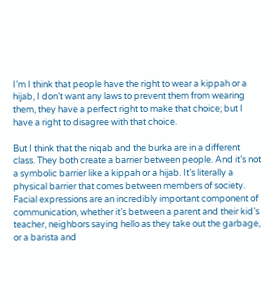I’m I think that people have the right to wear a kippah or a hijab, I don’t want any laws to prevent them from wearing them, they have a perfect right to make that choice; but I have a right to disagree with that choice.

But I think that the niqab and the burka are in a different class. They both create a barrier between people. And it’s not a symbolic barrier like a kippah or a hijab. It’s literally a physical barrier that comes between members of society. Facial expressions are an incredibly important component of communication, whether it’s between a parent and their kid’s teacher, neighbors saying hello as they take out the garbage, or a barista and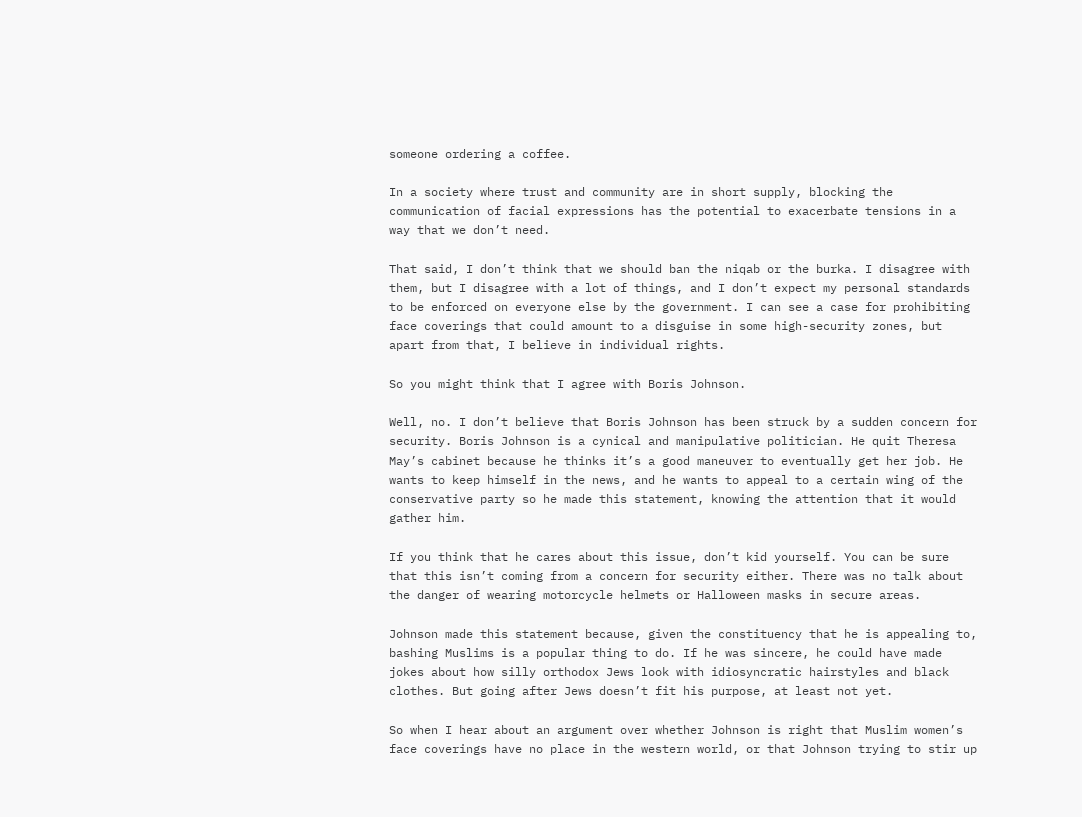someone ordering a coffee.

In a society where trust and community are in short supply, blocking the communication of facial expressions has the potential to exacerbate tensions in a way that we don’t need.

That said, I don’t think that we should ban the niqab or the burka. I disagree with them, but I disagree with a lot of things, and I don’t expect my personal standards to be enforced on everyone else by the government. I can see a case for prohibiting face coverings that could amount to a disguise in some high-security zones, but apart from that, I believe in individual rights.

So you might think that I agree with Boris Johnson.

Well, no. I don’t believe that Boris Johnson has been struck by a sudden concern for security. Boris Johnson is a cynical and manipulative politician. He quit Theresa May’s cabinet because he thinks it’s a good maneuver to eventually get her job. He wants to keep himself in the news, and he wants to appeal to a certain wing of the conservative party so he made this statement, knowing the attention that it would gather him.

If you think that he cares about this issue, don’t kid yourself. You can be sure that this isn’t coming from a concern for security either. There was no talk about the danger of wearing motorcycle helmets or Halloween masks in secure areas.

Johnson made this statement because, given the constituency that he is appealing to, bashing Muslims is a popular thing to do. If he was sincere, he could have made jokes about how silly orthodox Jews look with idiosyncratic hairstyles and black clothes. But going after Jews doesn’t fit his purpose, at least not yet.

So when I hear about an argument over whether Johnson is right that Muslim women’s face coverings have no place in the western world, or that Johnson trying to stir up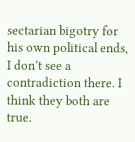sectarian bigotry for his own political ends, I don’t see a contradiction there. I think they both are true.